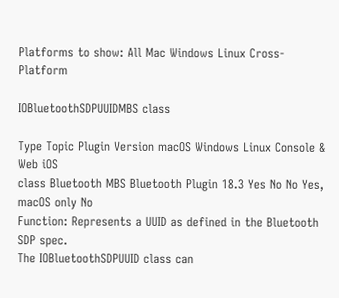Platforms to show: All Mac Windows Linux Cross-Platform

IOBluetoothSDPUUIDMBS class

Type Topic Plugin Version macOS Windows Linux Console & Web iOS
class Bluetooth MBS Bluetooth Plugin 18.3 Yes No No Yes, macOS only No
Function: Represents a UUID as defined in the Bluetooth SDP spec.
The IOBluetoothSDPUUID class can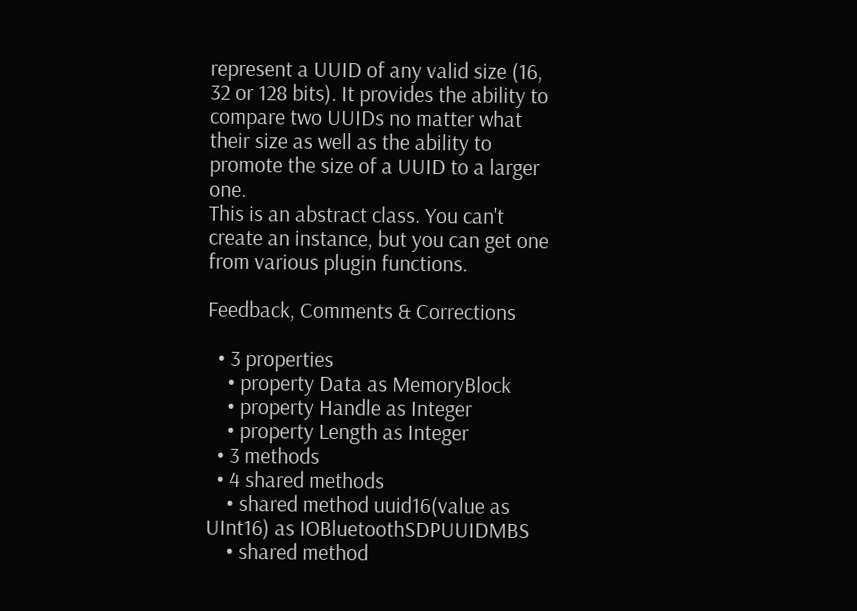represent a UUID of any valid size (16, 32 or 128 bits). It provides the ability to compare two UUIDs no matter what their size as well as the ability to promote the size of a UUID to a larger one.
This is an abstract class. You can't create an instance, but you can get one from various plugin functions.

Feedback, Comments & Corrections

  • 3 properties
    • property Data as MemoryBlock
    • property Handle as Integer
    • property Length as Integer
  • 3 methods
  • 4 shared methods
    • shared method uuid16(value as UInt16) as IOBluetoothSDPUUIDMBS
    • shared method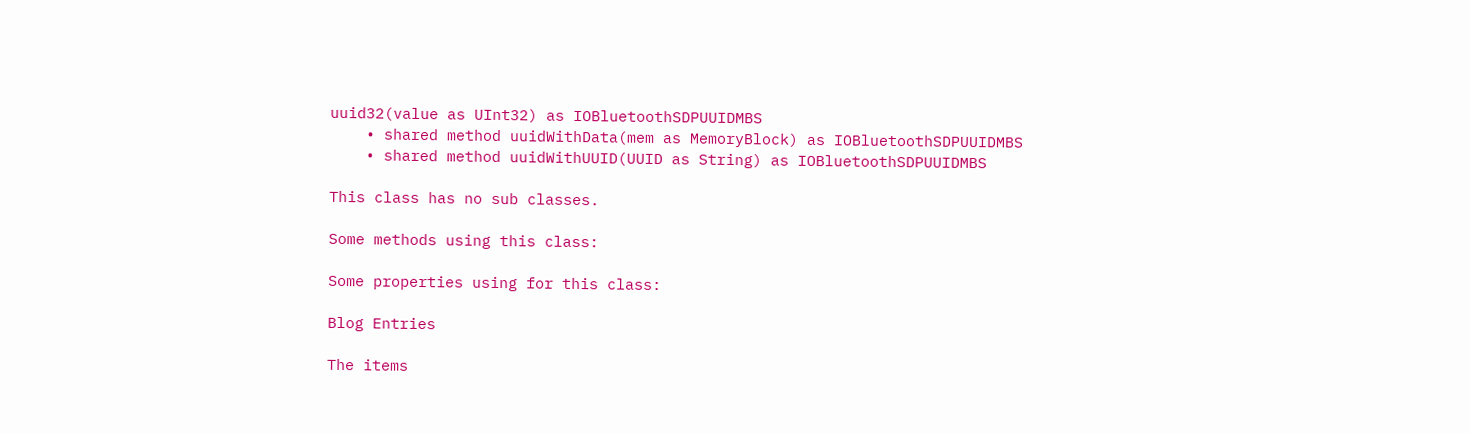uuid32(value as UInt32) as IOBluetoothSDPUUIDMBS
    • shared method uuidWithData(mem as MemoryBlock) as IOBluetoothSDPUUIDMBS
    • shared method uuidWithUUID(UUID as String) as IOBluetoothSDPUUIDMBS

This class has no sub classes.

Some methods using this class:

Some properties using for this class:

Blog Entries

The items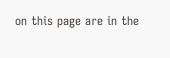on this page are in the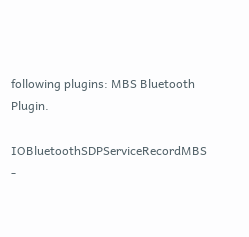following plugins: MBS Bluetooth Plugin.

IOBluetoothSDPServiceRecordMBS   -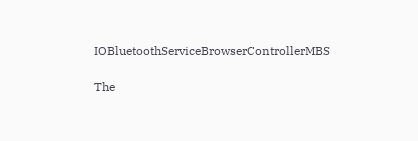IOBluetoothServiceBrowserControllerMBS

The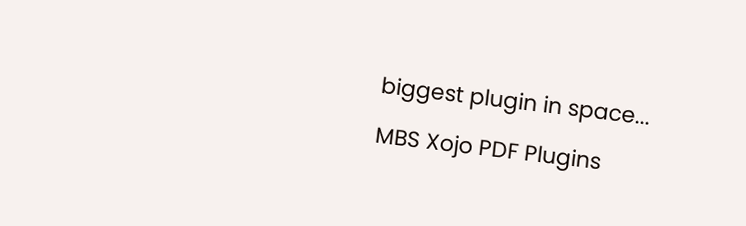biggest plugin in space...

MBS Xojo PDF Plugins